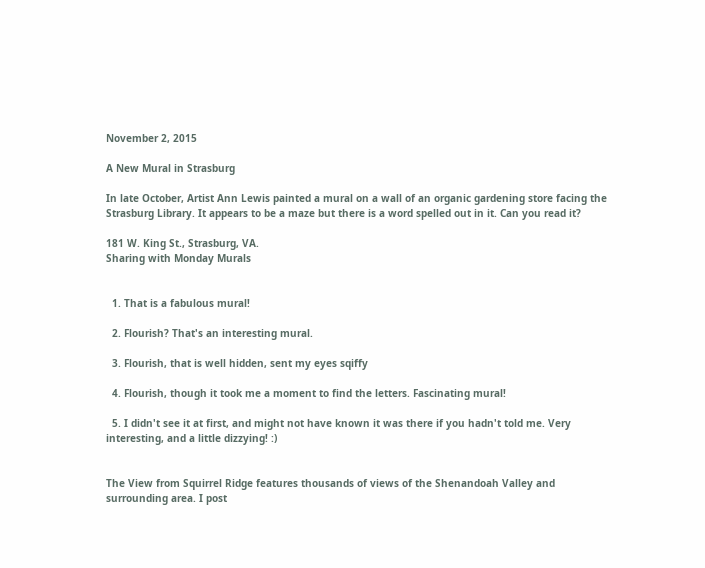November 2, 2015

A New Mural in Strasburg

In late October, Artist Ann Lewis painted a mural on a wall of an organic gardening store facing the Strasburg Library. It appears to be a maze but there is a word spelled out in it. Can you read it?

181 W. King St., Strasburg, VA.
Sharing with Monday Murals


  1. That is a fabulous mural!

  2. Flourish? That's an interesting mural.

  3. Flourish, that is well hidden, sent my eyes sqiffy

  4. Flourish, though it took me a moment to find the letters. Fascinating mural!

  5. I didn't see it at first, and might not have known it was there if you hadn't told me. Very interesting, and a little dizzying! :)


The View from Squirrel Ridge features thousands of views of the Shenandoah Valley and surrounding area. I post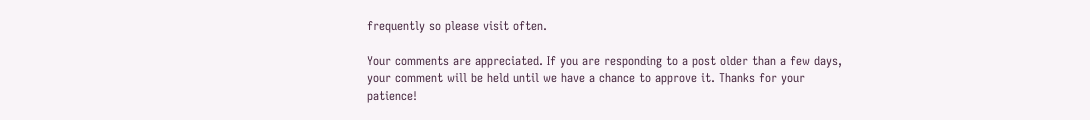frequently so please visit often.

Your comments are appreciated. If you are responding to a post older than a few days, your comment will be held until we have a chance to approve it. Thanks for your patience!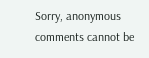Sorry, anonymous comments cannot be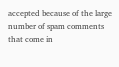accepted because of the large number of spam comments that come in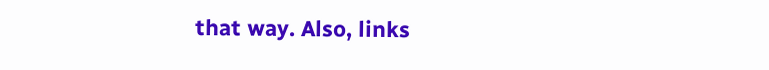that way. Also, links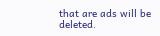that are ads will be deleted.